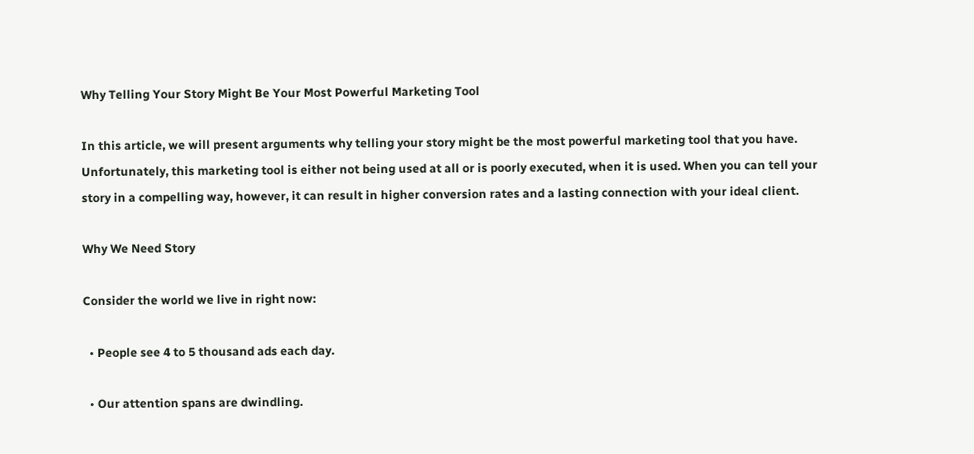Why Telling Your Story Might Be Your Most Powerful Marketing Tool

In this article, we will present arguments why telling your story might be the most powerful marketing tool that you have. Unfortunately, this marketing tool is either not being used at all or is poorly executed, when it is used. When you can tell your story in a compelling way, however, it can result in higher conversion rates and a lasting connection with your ideal client.

Why We Need Story

Consider the world we live in right now:

  • People see 4 to 5 thousand ads each day.

  • Our attention spans are dwindling.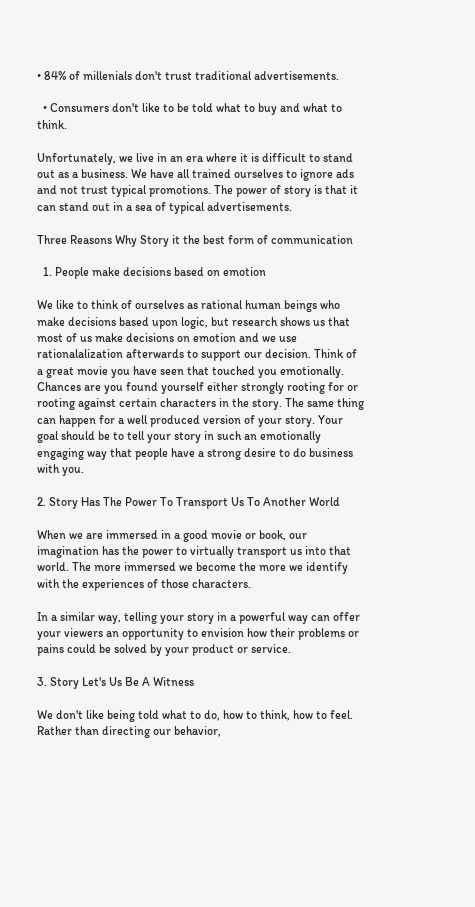• 84% of millenials don't trust traditional advertisements.

  • Consumers don't like to be told what to buy and what to think.

Unfortunately, we live in an era where it is difficult to stand out as a business. We have all trained ourselves to ignore ads and not trust typical promotions. The power of story is that it can stand out in a sea of typical advertisements.

Three Reasons Why Story it the best form of communication

  1. People make decisions based on emotion

We like to think of ourselves as rational human beings who make decisions based upon logic, but research shows us that most of us make decisions on emotion and we use rationalalization afterwards to support our decision. Think of a great movie you have seen that touched you emotionally. Chances are you found yourself either strongly rooting for or rooting against certain characters in the story. The same thing can happen for a well produced version of your story. Your goal should be to tell your story in such an emotionally engaging way that people have a strong desire to do business with you.

2. Story Has The Power To Transport Us To Another World

When we are immersed in a good movie or book, our imagination has the power to virtually transport us into that world. The more immersed we become the more we identify with the experiences of those characters.

In a similar way, telling your story in a powerful way can offer your viewers an opportunity to envision how their problems or pains could be solved by your product or service.

3. Story Let's Us Be A Witness

We don't like being told what to do, how to think, how to feel. Rather than directing our behavior,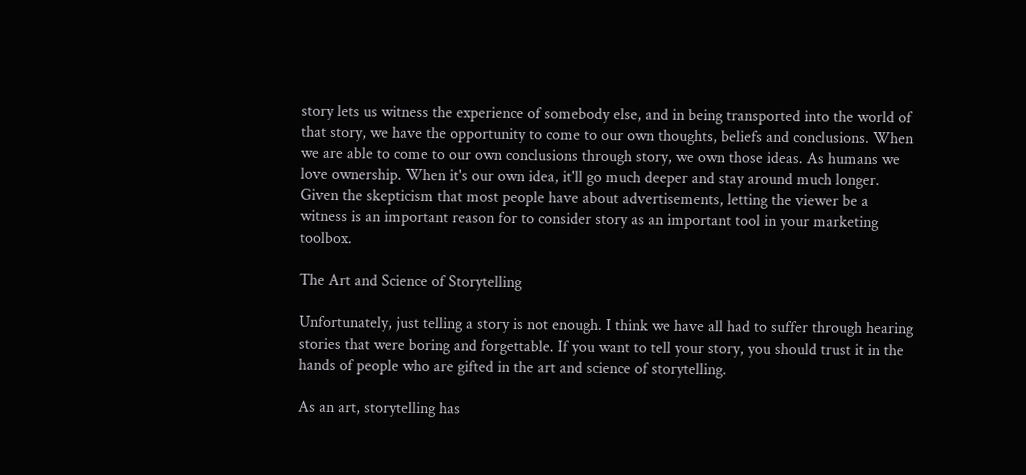story lets us witness the experience of somebody else, and in being transported into the world of that story, we have the opportunity to come to our own thoughts, beliefs and conclusions. When we are able to come to our own conclusions through story, we own those ideas. As humans we love ownership. When it's our own idea, it'll go much deeper and stay around much longer. Given the skepticism that most people have about advertisements, letting the viewer be a witness is an important reason for to consider story as an important tool in your marketing toolbox.

The Art and Science of Storytelling

Unfortunately, just telling a story is not enough. I think we have all had to suffer through hearing stories that were boring and forgettable. If you want to tell your story, you should trust it in the hands of people who are gifted in the art and science of storytelling.

As an art, storytelling has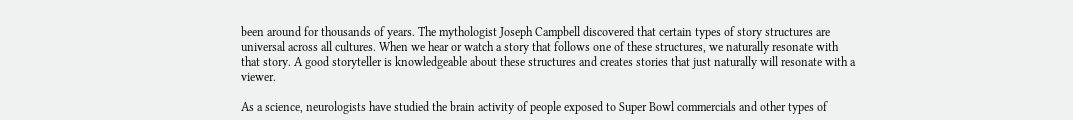been around for thousands of years. The mythologist Joseph Campbell discovered that certain types of story structures are universal across all cultures. When we hear or watch a story that follows one of these structures, we naturally resonate with that story. A good storyteller is knowledgeable about these structures and creates stories that just naturally will resonate with a viewer.

As a science, neurologists have studied the brain activity of people exposed to Super Bowl commercials and other types of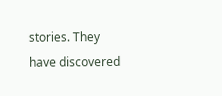stories. They have discovered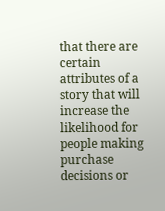that there are certain attributes of a story that will increase the likelihood for people making purchase decisions or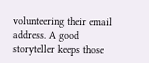volunteering their email address. A good storyteller keeps those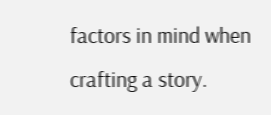factors in mind when crafting a story.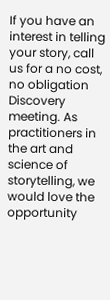If you have an interest in telling your story, call us for a no cost, no obligation Discovery meeting. As practitioners in the art and science of storytelling, we would love the opportunity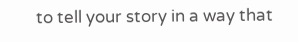to tell your story in a way that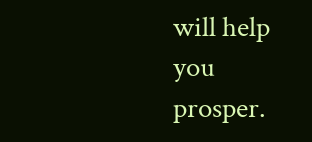will help you prosper.